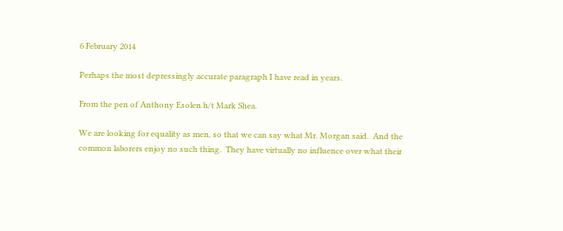6 February 2014

Perhaps the most depressingly accurate paragraph I have read in years.

From the pen of Anthony Esolen h/t Mark Shea.

We are looking for equality as men, so that we can say what Mr. Morgan said.  And the common laborers enjoy no such thing.  They have virtually no influence over what their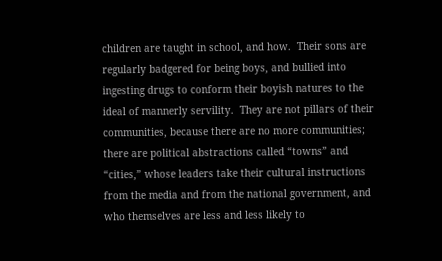children are taught in school, and how.  Their sons are regularly badgered for being boys, and bullied into ingesting drugs to conform their boyish natures to the ideal of mannerly servility.  They are not pillars of their communities, because there are no more communities; there are political abstractions called “towns” and “cities,” whose leaders take their cultural instructions from the media and from the national government, and who themselves are less and less likely to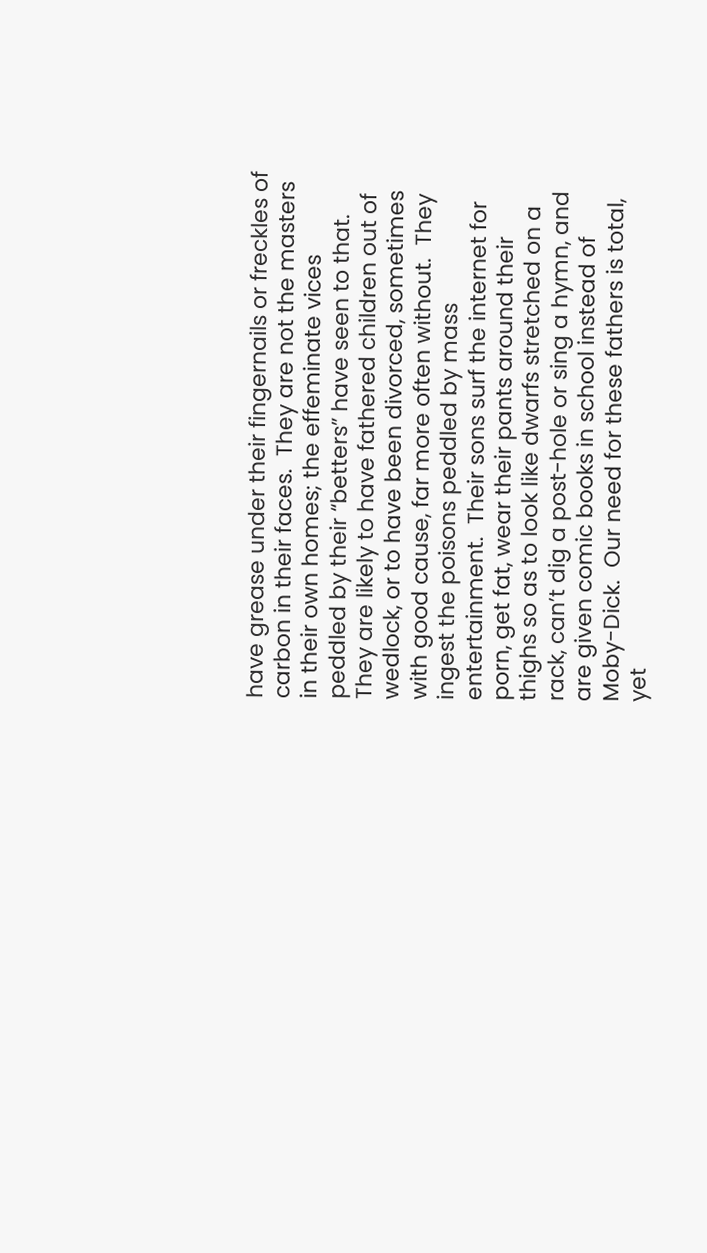have grease under their fingernails or freckles of carbon in their faces.  They are not the masters in their own homes; the effeminate vices peddled by their “betters” have seen to that.  They are likely to have fathered children out of wedlock, or to have been divorced, sometimes with good cause, far more often without.  They ingest the poisons peddled by mass entertainment.  Their sons surf the internet for porn, get fat, wear their pants around their thighs so as to look like dwarfs stretched on a rack, can’t dig a post-hole or sing a hymn, and are given comic books in school instead of Moby-Dick.  Our need for these fathers is total, yet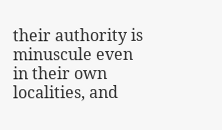their authority is minuscule even in their own localities, and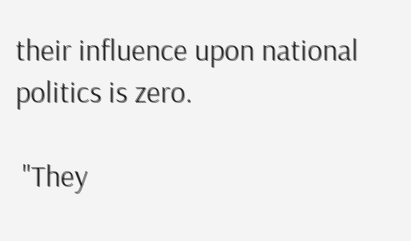their influence upon national politics is zero.

 "They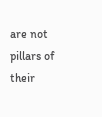are not pillars of their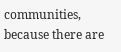communities, because there are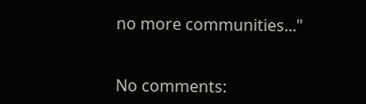no more communities..."


No comments: